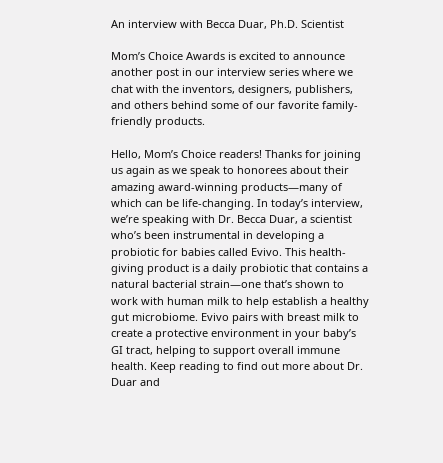An interview with Becca Duar, Ph.D. Scientist

Mom’s Choice Awards is excited to announce another post in our interview series where we chat with the inventors, designers, publishers, and others behind some of our favorite family-friendly products.

Hello, Mom’s Choice readers! Thanks for joining us again as we speak to honorees about their amazing award-winning products—many of which can be life-changing. In today’s interview, we’re speaking with Dr. Becca Duar, a scientist who’s been instrumental in developing a probiotic for babies called Evivo. This health-giving product is a daily probiotic that contains a natural bacterial strain—one that’s shown to work with human milk to help establish a healthy gut microbiome. Evivo pairs with breast milk to create a protective environment in your baby’s GI tract, helping to support overall immune health. Keep reading to find out more about Dr. Duar and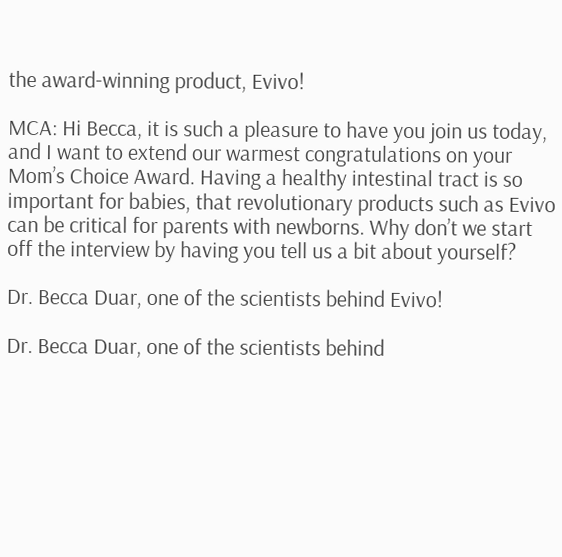the award-winning product, Evivo!

MCA: Hi Becca, it is such a pleasure to have you join us today, and I want to extend our warmest congratulations on your Mom’s Choice Award. Having a healthy intestinal tract is so important for babies, that revolutionary products such as Evivo can be critical for parents with newborns. Why don’t we start off the interview by having you tell us a bit about yourself?

Dr. Becca Duar, one of the scientists behind Evivo!

Dr. Becca Duar, one of the scientists behind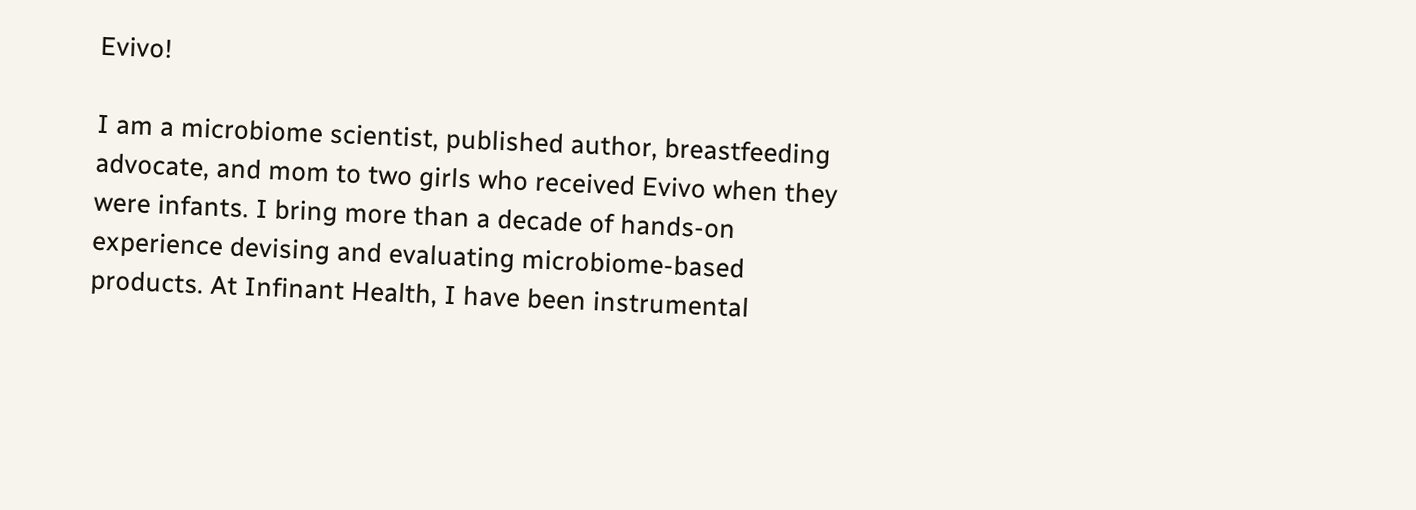Evivo!

I am a microbiome scientist, published author, breastfeeding advocate, and mom to two girls who received Evivo when they were infants. I bring more than a decade of hands-on experience devising and evaluating microbiome-based products. At Infinant Health, I have been instrumental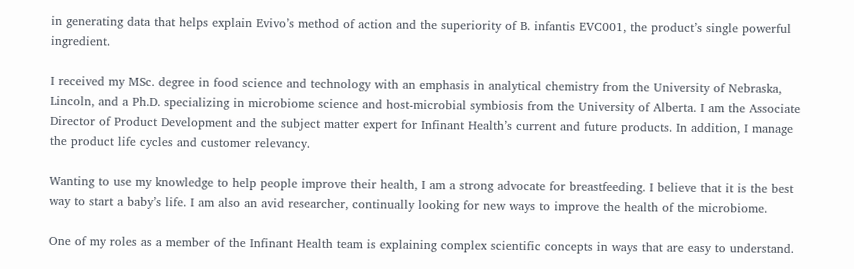in generating data that helps explain Evivo’s method of action and the superiority of B. infantis EVC001, the product’s single powerful ingredient.

I received my MSc. degree in food science and technology with an emphasis in analytical chemistry from the University of Nebraska, Lincoln, and a Ph.D. specializing in microbiome science and host-microbial symbiosis from the University of Alberta. I am the Associate Director of Product Development and the subject matter expert for Infinant Health’s current and future products. In addition, I manage the product life cycles and customer relevancy.

Wanting to use my knowledge to help people improve their health, I am a strong advocate for breastfeeding. I believe that it is the best way to start a baby’s life. I am also an avid researcher, continually looking for new ways to improve the health of the microbiome.

One of my roles as a member of the Infinant Health team is explaining complex scientific concepts in ways that are easy to understand.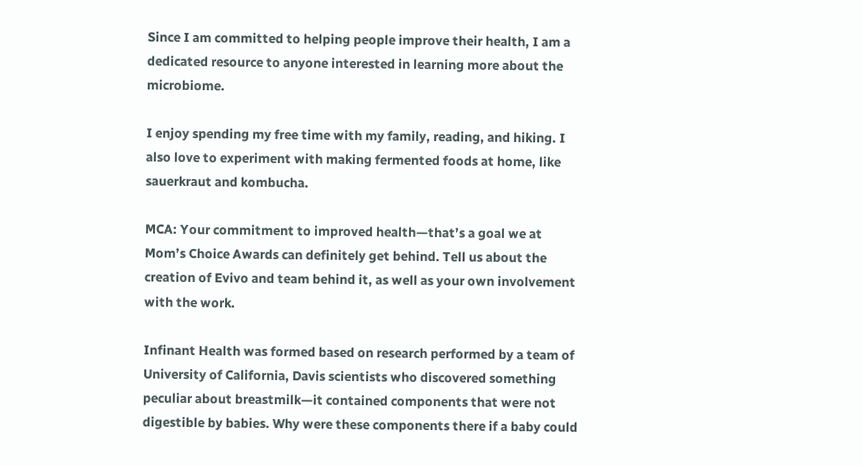Since I am committed to helping people improve their health, I am a dedicated resource to anyone interested in learning more about the microbiome.

I enjoy spending my free time with my family, reading, and hiking. I also love to experiment with making fermented foods at home, like sauerkraut and kombucha.

MCA: Your commitment to improved health—that’s a goal we at Mom’s Choice Awards can definitely get behind. Tell us about the creation of Evivo and team behind it, as well as your own involvement with the work.

Infinant Health was formed based on research performed by a team of University of California, Davis scientists who discovered something peculiar about breastmilk—it contained components that were not digestible by babies. Why were these components there if a baby could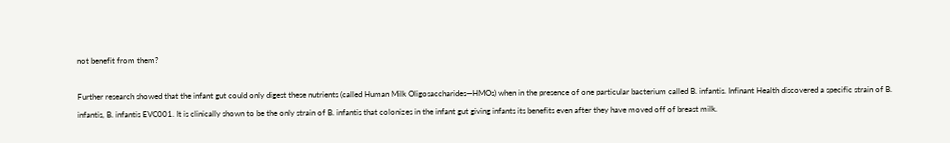not benefit from them?

Further research showed that the infant gut could only digest these nutrients (called Human Milk Oligosaccharides—HMOs) when in the presence of one particular bacterium called B. infantis. Infinant Health discovered a specific strain of B. infantis, B. infantis EVC001. It is clinically shown to be the only strain of B. infantis that colonizes in the infant gut giving infants its benefits even after they have moved off of breast milk.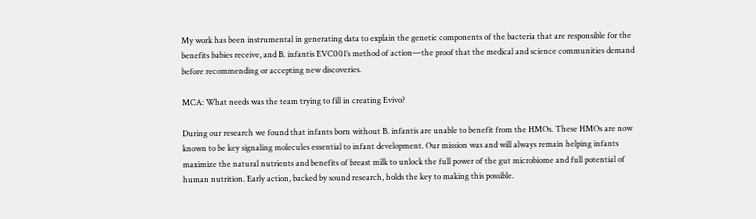My work has been instrumental in generating data to explain the genetic components of the bacteria that are responsible for the benefits babies receive, and B. infantis EVC001’s method of action—the proof that the medical and science communities demand before recommending or accepting new discoveries.

MCA: What needs was the team trying to fill in creating Evivo?

During our research we found that infants born without B. infantis are unable to benefit from the HMOs. These HMOs are now known to be key signaling molecules essential to infant development. Our mission was and will always remain helping infants maximize the natural nutrients and benefits of breast milk to unlock the full power of the gut microbiome and full potential of human nutrition. Early action, backed by sound research, holds the key to making this possible.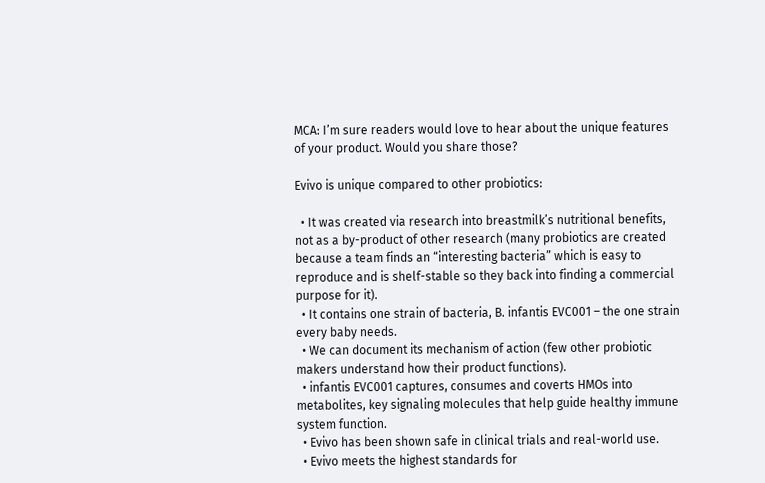MCA: I’m sure readers would love to hear about the unique features of your product. Would you share those?

Evivo is unique compared to other probiotics:

  • It was created via research into breastmilk’s nutritional benefits, not as a by-product of other research (many probiotics are created because a team finds an “interesting bacteria” which is easy to reproduce and is shelf-stable so they back into finding a commercial purpose for it).
  • It contains one strain of bacteria, B. infantis EVC001 – the one strain every baby needs.
  • We can document its mechanism of action (few other probiotic makers understand how their product functions).
  • infantis EVC001 captures, consumes and coverts HMOs into metabolites, key signaling molecules that help guide healthy immune system function.
  • Evivo has been shown safe in clinical trials and real-world use.
  • Evivo meets the highest standards for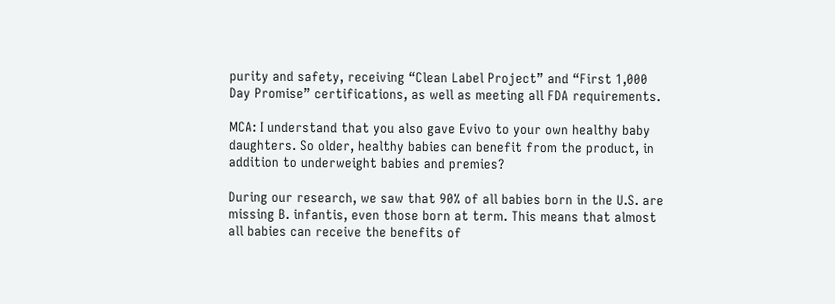purity and safety, receiving “Clean Label Project” and “First 1,000 Day Promise” certifications, as well as meeting all FDA requirements.

MCA: I understand that you also gave Evivo to your own healthy baby daughters. So older, healthy babies can benefit from the product, in addition to underweight babies and premies?

During our research, we saw that 90% of all babies born in the U.S. are missing B. infantis, even those born at term. This means that almost all babies can receive the benefits of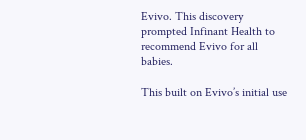Evivo. This discovery prompted Infinant Health to recommend Evivo for all babies.

This built on Evivo’s initial use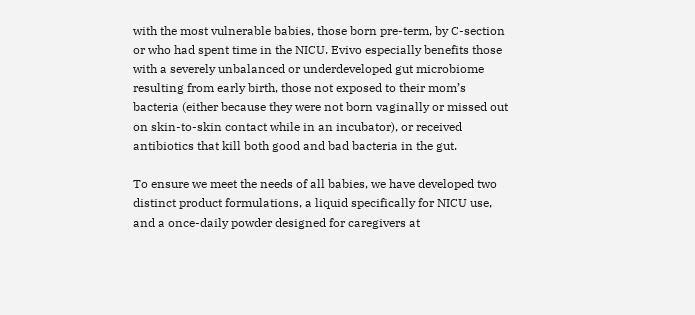with the most vulnerable babies, those born pre-term, by C-section or who had spent time in the NICU. Evivo especially benefits those with a severely unbalanced or underdeveloped gut microbiome resulting from early birth, those not exposed to their mom’s bacteria (either because they were not born vaginally or missed out on skin-to-skin contact while in an incubator), or received antibiotics that kill both good and bad bacteria in the gut.

To ensure we meet the needs of all babies, we have developed two distinct product formulations, a liquid specifically for NICU use, and a once-daily powder designed for caregivers at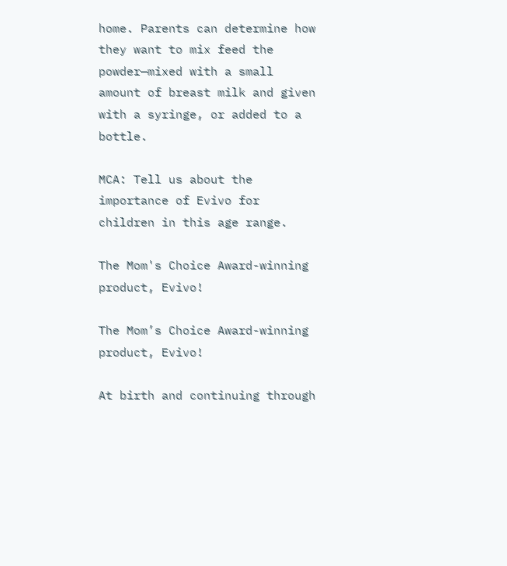home. Parents can determine how they want to mix feed the powder—mixed with a small amount of breast milk and given with a syringe, or added to a bottle.

MCA: Tell us about the importance of Evivo for children in this age range.

The Mom's Choice Award-winning product, Evivo!

The Mom’s Choice Award-winning product, Evivo!

At birth and continuing through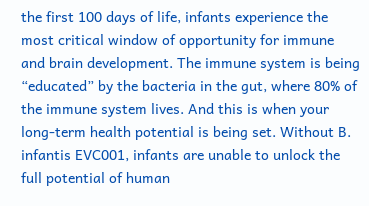the first 100 days of life, infants experience the most critical window of opportunity for immune and brain development. The immune system is being “educated” by the bacteria in the gut, where 80% of the immune system lives. And this is when your long-term health potential is being set. Without B. infantis EVC001, infants are unable to unlock the full potential of human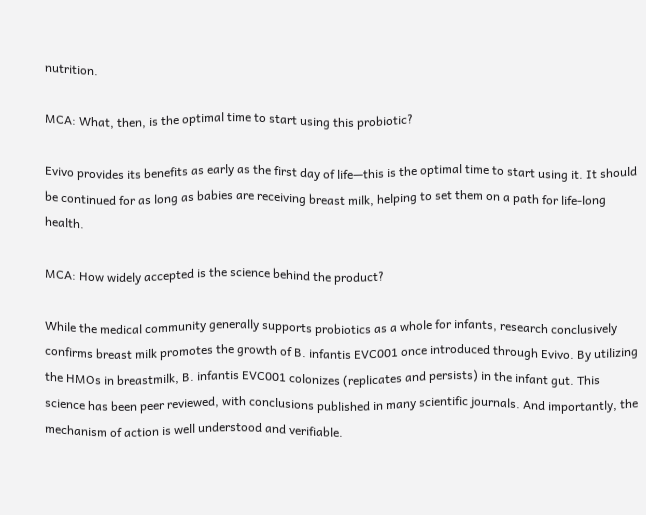nutrition.

MCA: What, then, is the optimal time to start using this probiotic?

Evivo provides its benefits as early as the first day of life—this is the optimal time to start using it. It should be continued for as long as babies are receiving breast milk, helping to set them on a path for life-long health.

MCA: How widely accepted is the science behind the product?

While the medical community generally supports probiotics as a whole for infants, research conclusively confirms breast milk promotes the growth of B. infantis EVC001 once introduced through Evivo. By utilizing the HMOs in breastmilk, B. infantis EVC001 colonizes (replicates and persists) in the infant gut. This science has been peer reviewed, with conclusions published in many scientific journals. And importantly, the mechanism of action is well understood and verifiable.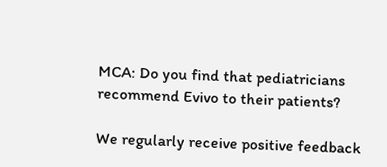MCA: Do you find that pediatricians recommend Evivo to their patients?

We regularly receive positive feedback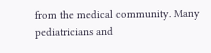from the medical community. Many pediatricians and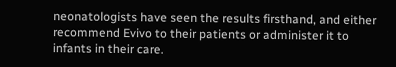neonatologists have seen the results firsthand, and either recommend Evivo to their patients or administer it to infants in their care.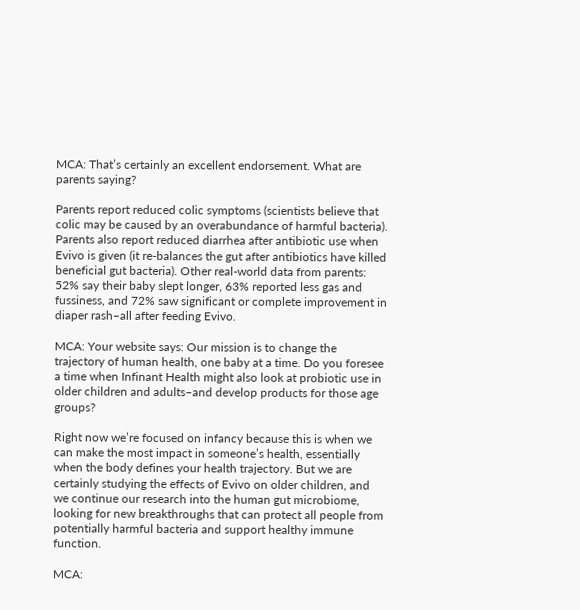MCA: That’s certainly an excellent endorsement. What are parents saying?

Parents report reduced colic symptoms (scientists believe that colic may be caused by an overabundance of harmful bacteria). Parents also report reduced diarrhea after antibiotic use when Evivo is given (it re-balances the gut after antibiotics have killed beneficial gut bacteria). Other real-world data from parents: 52% say their baby slept longer, 63% reported less gas and fussiness, and 72% saw significant or complete improvement in diaper rash–all after feeding Evivo.

MCA: Your website says: Our mission is to change the trajectory of human health, one baby at a time. Do you foresee a time when Infinant Health might also look at probiotic use in older children and adults–and develop products for those age groups?

Right now we’re focused on infancy because this is when we can make the most impact in someone’s health, essentially when the body defines your health trajectory. But we are certainly studying the effects of Evivo on older children, and we continue our research into the human gut microbiome, looking for new breakthroughs that can protect all people from potentially harmful bacteria and support healthy immune function.

MCA: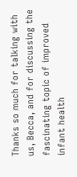Thanks so much for talking with us, Becca, and for discussing the fascinating topic of improved infant health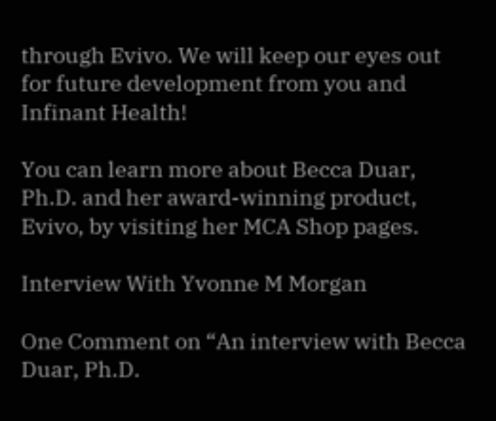through Evivo. We will keep our eyes out for future development from you and Infinant Health!

You can learn more about Becca Duar, Ph.D. and her award-winning product, Evivo, by visiting her MCA Shop pages.

Interview With Yvonne M Morgan

One Comment on “An interview with Becca Duar, Ph.D.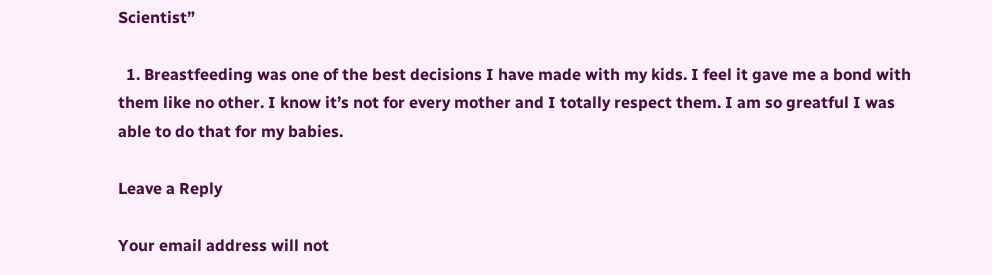Scientist”

  1. Breastfeeding was one of the best decisions I have made with my kids. I feel it gave me a bond with them like no other. I know it’s not for every mother and I totally respect them. I am so greatful I was able to do that for my babies.

Leave a Reply

Your email address will not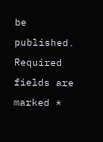be published. Required fields are marked *